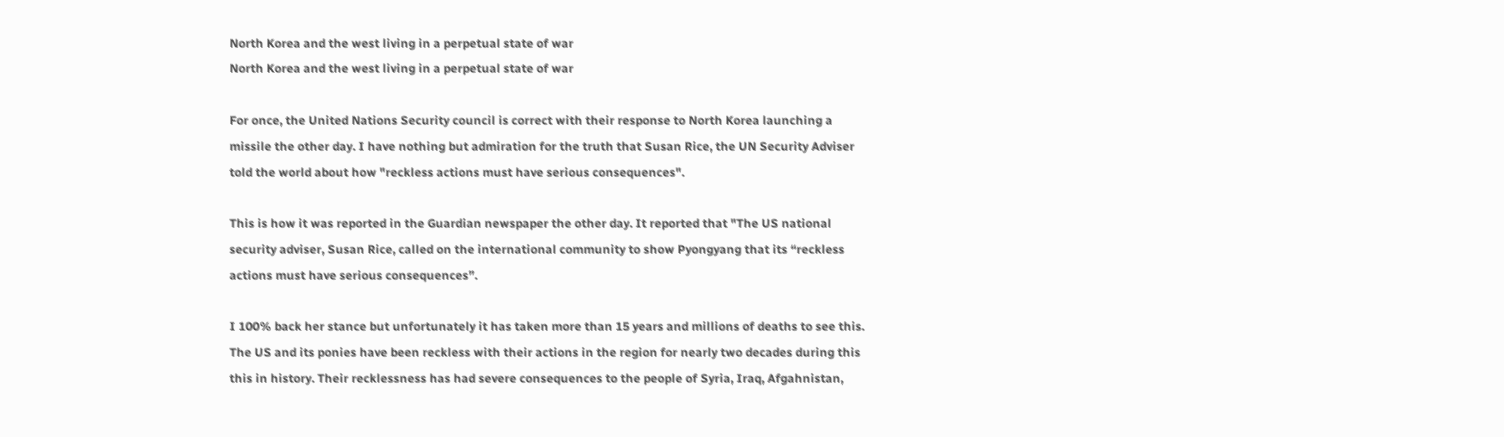North Korea and the west living in a perpetual state of war
North Korea and the west living in a perpetual state of war

For once, the United Nations Security council is correct with their response to North Korea launching a missile the other day. I have nothing but admiration for the truth that Susan Rice, the UN Security Adviser told the world about how "reckless actions must have serious consequences".

This is how it was reported in the Guardian newspaper the other day. It reported that "The US national security adviser, Susan Rice, called on the international community to show Pyongyang that its “reckless actions must have serious consequences”.

I 100% back her stance but unfortunately it has taken more than 15 years and millions of deaths to see this. The US and its ponies have been reckless with their actions in the region for nearly two decades during this this in history. Their recklessness has had severe consequences to the people of Syria, Iraq, Afgahnistan,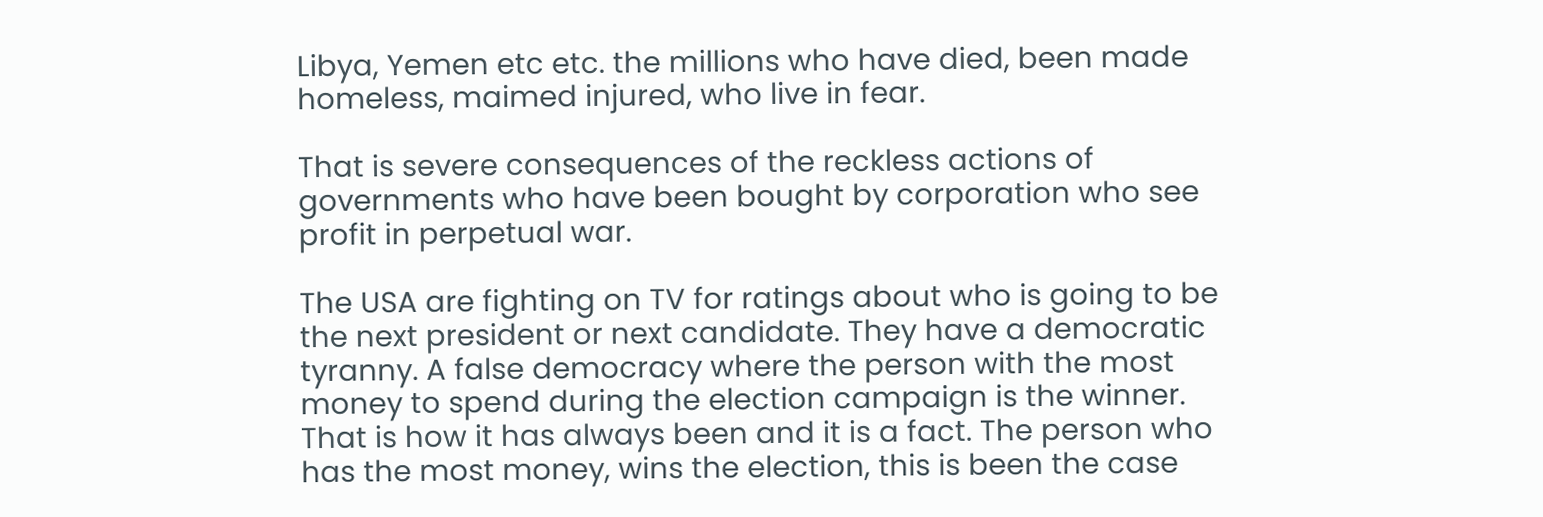Libya, Yemen etc etc. the millions who have died, been made homeless, maimed injured, who live in fear.

That is severe consequences of the reckless actions of governments who have been bought by corporation who see profit in perpetual war.

The USA are fighting on TV for ratings about who is going to be the next president or next candidate. They have a democratic tyranny. A false democracy where the person with the most money to spend during the election campaign is the winner. That is how it has always been and it is a fact. The person who has the most money, wins the election, this is been the case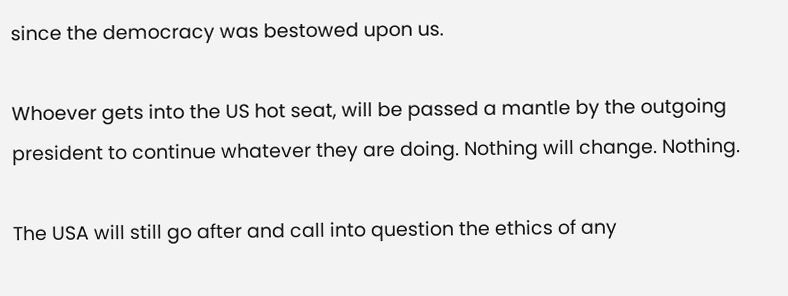since the democracy was bestowed upon us.

Whoever gets into the US hot seat, will be passed a mantle by the outgoing president to continue whatever they are doing. Nothing will change. Nothing.

The USA will still go after and call into question the ethics of any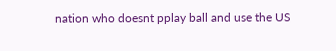nation who doesnt pplay ball and use the US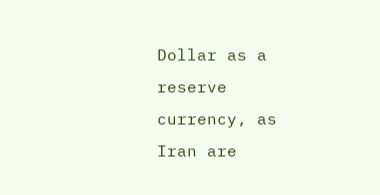Dollar as a reserve currency, as Iran are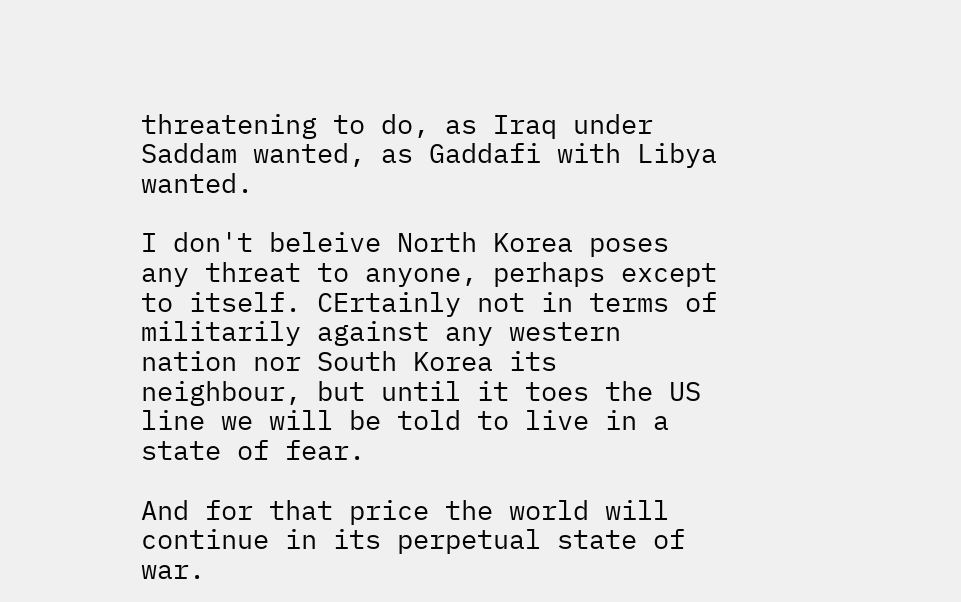threatening to do, as Iraq under Saddam wanted, as Gaddafi with Libya wanted.

I don't beleive North Korea poses any threat to anyone, perhaps except to itself. CErtainly not in terms of militarily against any western nation nor South Korea its neighbour, but until it toes the US line we will be told to live in a state of fear.

And for that price the world will continue in its perpetual state of war.